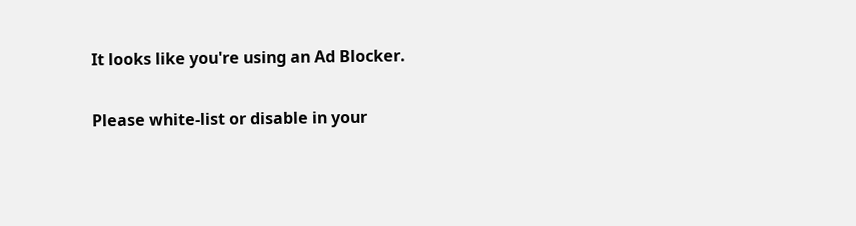It looks like you're using an Ad Blocker.

Please white-list or disable in your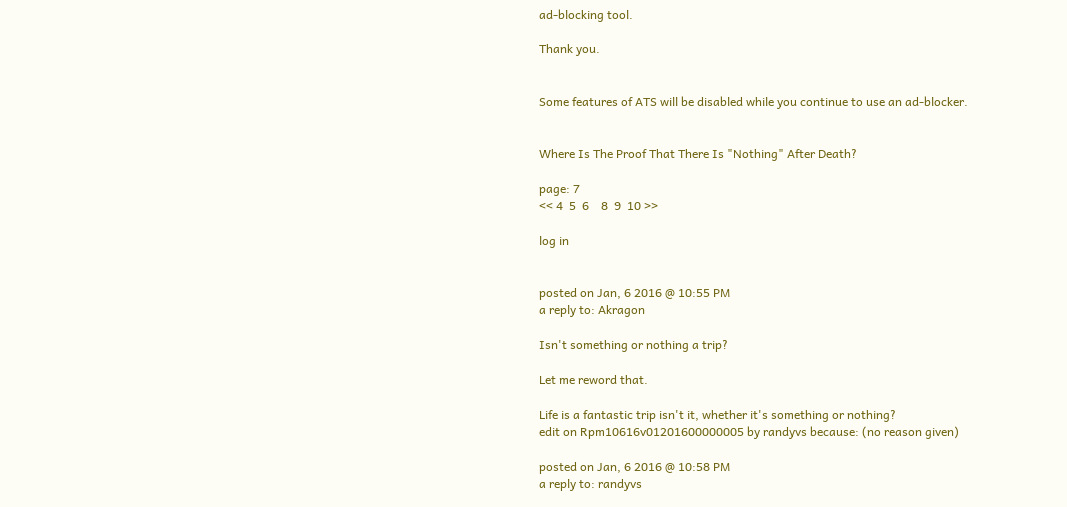ad-blocking tool.

Thank you.


Some features of ATS will be disabled while you continue to use an ad-blocker.


Where Is The Proof That There Is "Nothing" After Death?

page: 7
<< 4  5  6    8  9  10 >>

log in


posted on Jan, 6 2016 @ 10:55 PM
a reply to: Akragon

Isn't something or nothing a trip?

Let me reword that.

Life is a fantastic trip isn't it, whether it's something or nothing?
edit on Rpm10616v01201600000005 by randyvs because: (no reason given)

posted on Jan, 6 2016 @ 10:58 PM
a reply to: randyvs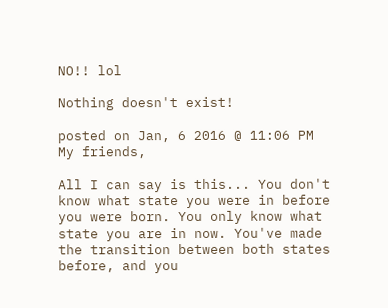NO!! lol

Nothing doesn't exist!

posted on Jan, 6 2016 @ 11:06 PM
My friends,

All I can say is this... You don't know what state you were in before you were born. You only know what state you are in now. You've made the transition between both states before, and you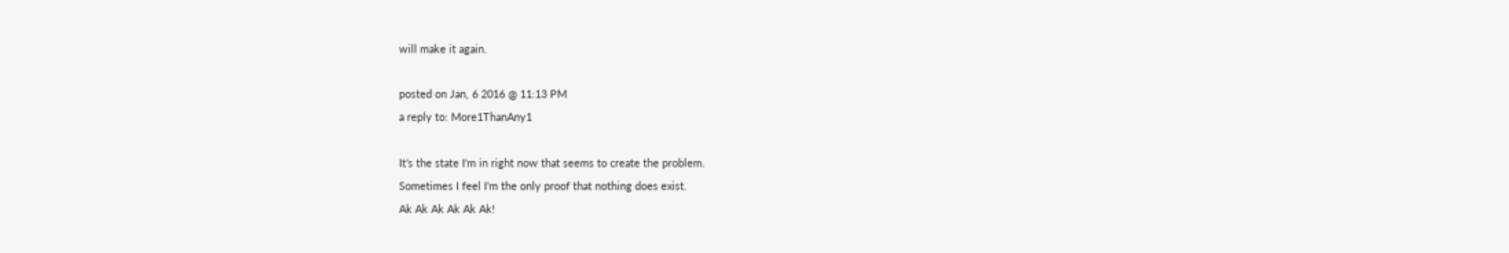will make it again.

posted on Jan, 6 2016 @ 11:13 PM
a reply to: More1ThanAny1

It's the state I'm in right now that seems to create the problem.
Sometimes I feel I'm the only proof that nothing does exist.
Ak Ak Ak Ak Ak Ak!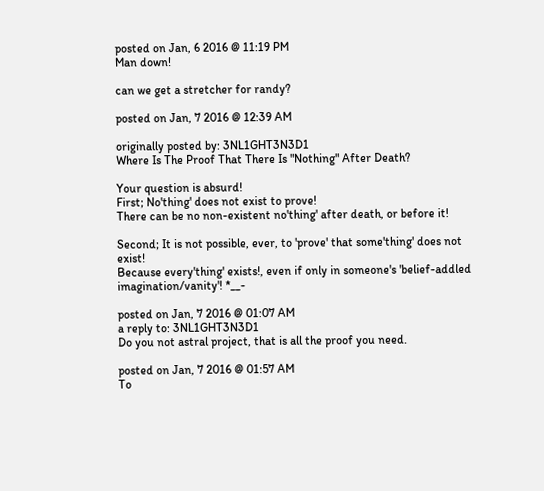posted on Jan, 6 2016 @ 11:19 PM
Man down!

can we get a stretcher for randy?

posted on Jan, 7 2016 @ 12:39 AM

originally posted by: 3NL1GHT3N3D1
Where Is The Proof That There Is "Nothing" After Death?

Your question is absurd!
First; No'thing' does not exist to prove!
There can be no non-existent no'thing' after death, or before it!

Second; It is not possible, ever, to 'prove' that some'thing' does not exist!
Because every'thing' exists!, even if only in someone's 'belief-addled imagination/vanity'! *__-

posted on Jan, 7 2016 @ 01:07 AM
a reply to: 3NL1GHT3N3D1
Do you not astral project, that is all the proof you need.

posted on Jan, 7 2016 @ 01:57 AM
To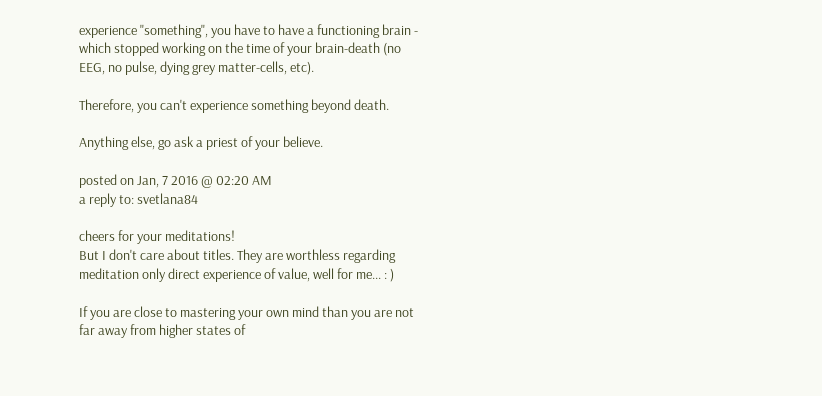experience "something", you have to have a functioning brain - which stopped working on the time of your brain-death (no EEG, no pulse, dying grey matter-cells, etc).

Therefore, you can't experience something beyond death.

Anything else, go ask a priest of your believe.

posted on Jan, 7 2016 @ 02:20 AM
a reply to: svetlana84

cheers for your meditations!
But I don't care about titles. They are worthless regarding meditation only direct experience of value, well for me... : )

If you are close to mastering your own mind than you are not far away from higher states of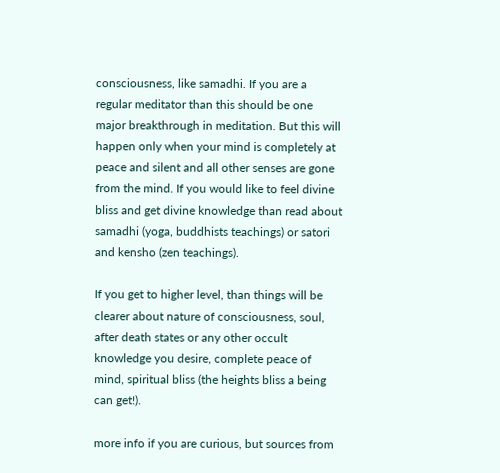consciousness, like samadhi. If you are a regular meditator than this should be one major breakthrough in meditation. But this will happen only when your mind is completely at peace and silent and all other senses are gone from the mind. If you would like to feel divine bliss and get divine knowledge than read about samadhi (yoga, buddhists teachings) or satori and kensho (zen teachings).

If you get to higher level, than things will be clearer about nature of consciousness, soul, after death states or any other occult knowledge you desire, complete peace of mind, spiritual bliss (the heights bliss a being can get!).

more info if you are curious, but sources from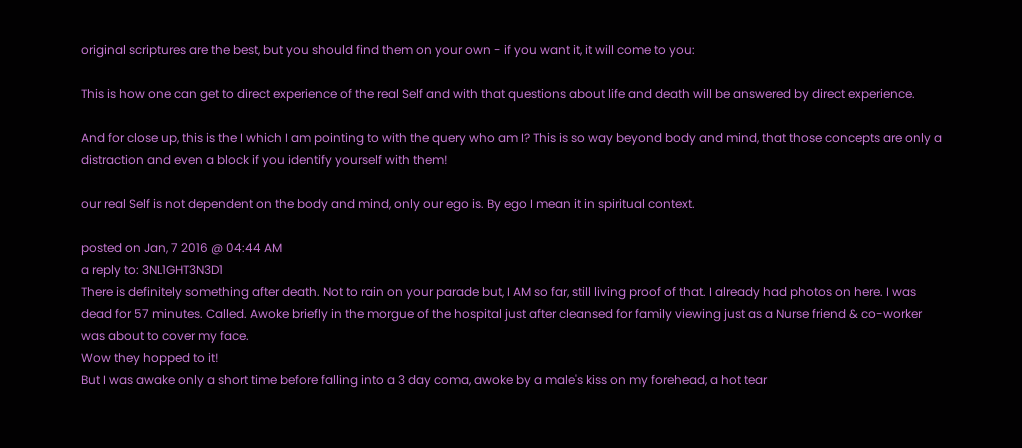original scriptures are the best, but you should find them on your own - if you want it, it will come to you:

This is how one can get to direct experience of the real Self and with that questions about life and death will be answered by direct experience.

And for close up, this is the I which I am pointing to with the query who am I? This is so way beyond body and mind, that those concepts are only a distraction and even a block if you identify yourself with them!

our real Self is not dependent on the body and mind, only our ego is. By ego I mean it in spiritual context.

posted on Jan, 7 2016 @ 04:44 AM
a reply to: 3NL1GHT3N3D1
There is definitely something after death. Not to rain on your parade but, I AM so far, still living proof of that. I already had photos on here. I was dead for 57 minutes. Called. Awoke briefly in the morgue of the hospital just after cleansed for family viewing just as a Nurse friend & co-worker was about to cover my face.
Wow they hopped to it!
But I was awake only a short time before falling into a 3 day coma, awoke by a male's kiss on my forehead, a hot tear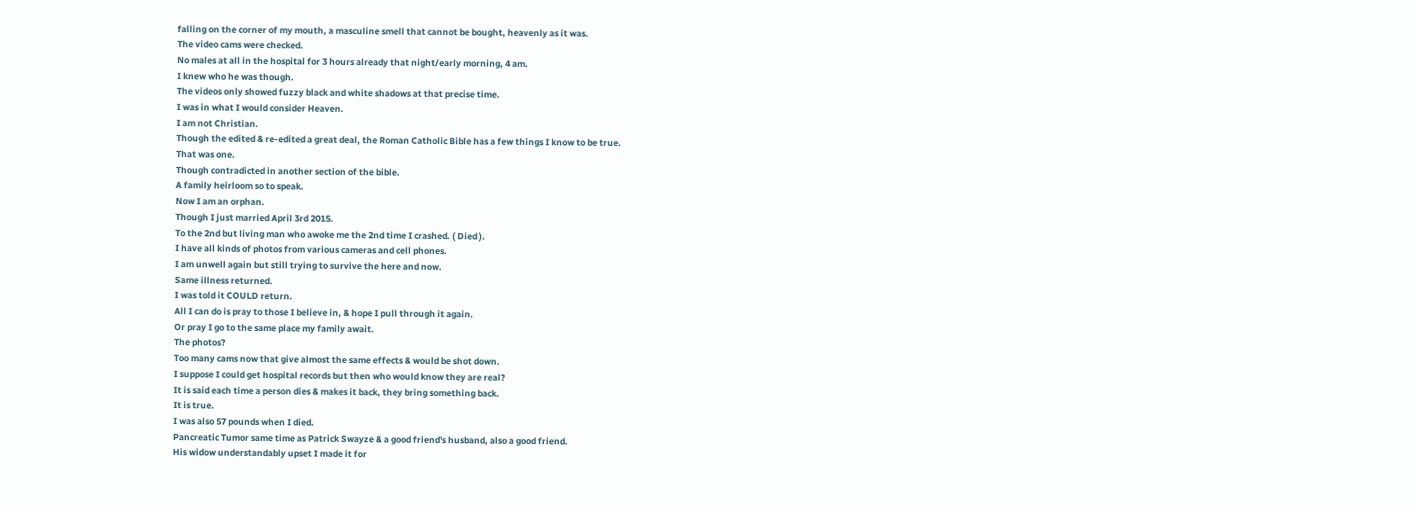falling on the corner of my mouth, a masculine smell that cannot be bought, heavenly as it was.
The video cams were checked.
No males at all in the hospital for 3 hours already that night/early morning, 4 am.
I knew who he was though.
The videos only showed fuzzy black and white shadows at that precise time.
I was in what I would consider Heaven.
I am not Christian.
Though the edited & re-edited a great deal, the Roman Catholic Bible has a few things I know to be true.
That was one.
Though contradicted in another section of the bible.
A family heirloom so to speak.
Now I am an orphan.
Though I just married April 3rd 2015.
To the 2nd but living man who awoke me the 2nd time I crashed. ( Died ).
I have all kinds of photos from various cameras and cell phones.
I am unwell again but still trying to survive the here and now.
Same illness returned.
I was told it COULD return.
All I can do is pray to those I believe in, & hope I pull through it again.
Or pray I go to the same place my family await.
The photos?
Too many cams now that give almost the same effects & would be shot down.
I suppose I could get hospital records but then who would know they are real?
It is said each time a person dies & makes it back, they bring something back.
It is true.
I was also 57 pounds when I died.
Pancreatic Tumor same time as Patrick Swayze & a good friend's husband, also a good friend.
His widow understandably upset I made it for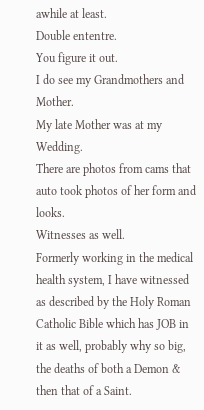awhile at least.
Double ententre.
You figure it out.
I do see my Grandmothers and Mother.
My late Mother was at my Wedding.
There are photos from cams that auto took photos of her form and looks.
Witnesses as well.
Formerly working in the medical health system, I have witnessed as described by the Holy Roman Catholic Bible which has JOB in it as well, probably why so big, the deaths of both a Demon & then that of a Saint.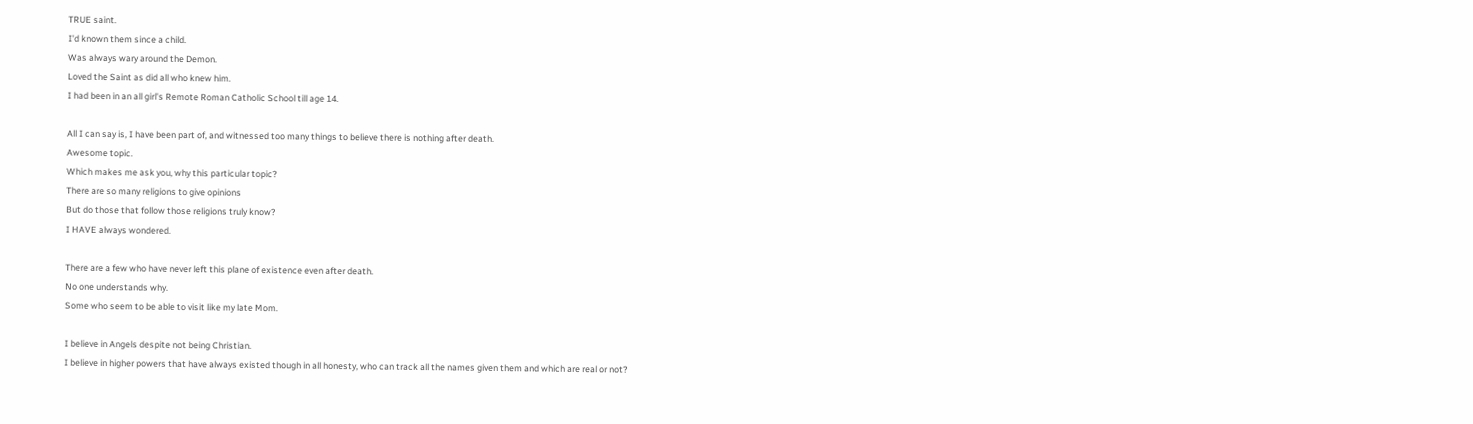TRUE saint.
I'd known them since a child.
Was always wary around the Demon.
Loved the Saint as did all who knew him.
I had been in an all girl's Remote Roman Catholic School till age 14.

All I can say is, I have been part of, and witnessed too many things to believe there is nothing after death.
Awesome topic.
Which makes me ask you, why this particular topic?
There are so many religions to give opinions
But do those that follow those religions truly know?
I HAVE always wondered.

There are a few who have never left this plane of existence even after death.
No one understands why.
Some who seem to be able to visit like my late Mom.

I believe in Angels despite not being Christian.
I believe in higher powers that have always existed though in all honesty, who can track all the names given them and which are real or not?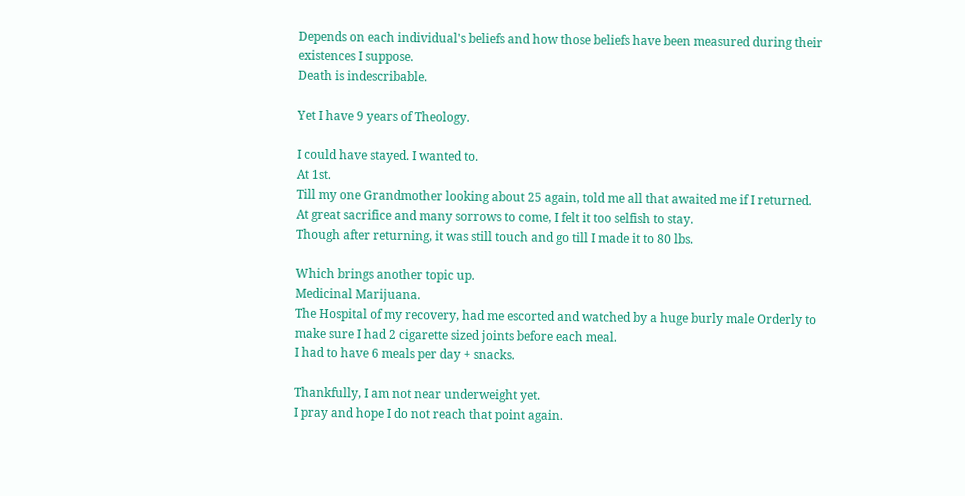Depends on each individual's beliefs and how those beliefs have been measured during their existences I suppose.
Death is indescribable.

Yet I have 9 years of Theology.

I could have stayed. I wanted to.
At 1st.
Till my one Grandmother looking about 25 again, told me all that awaited me if I returned.
At great sacrifice and many sorrows to come, I felt it too selfish to stay.
Though after returning, it was still touch and go till I made it to 80 lbs.

Which brings another topic up.
Medicinal Marijuana.
The Hospital of my recovery, had me escorted and watched by a huge burly male Orderly to make sure I had 2 cigarette sized joints before each meal.
I had to have 6 meals per day + snacks.

Thankfully, I am not near underweight yet.
I pray and hope I do not reach that point again.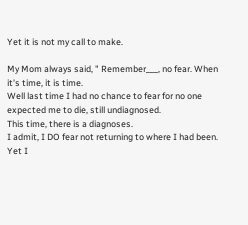Yet it is not my call to make.

My Mom always said, " Remember___, no fear. When it's time, it is time.
Well last time I had no chance to fear for no one expected me to die, still undiagnosed.
This time, there is a diagnoses.
I admit, I DO fear not returning to where I had been.
Yet I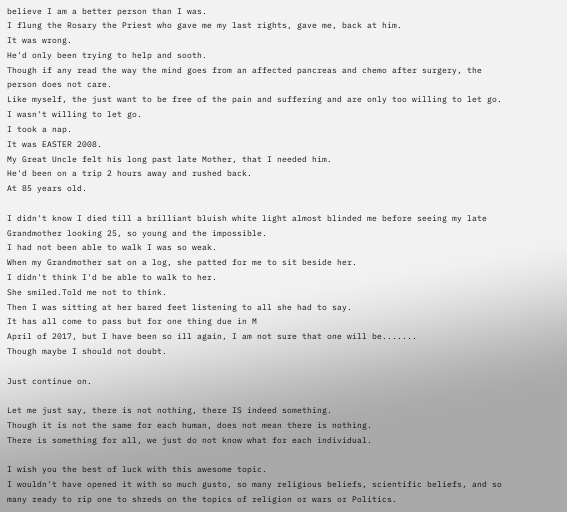believe I am a better person than I was.
I flung the Rosary the Priest who gave me my last rights, gave me, back at him.
It was wrong.
He'd only been trying to help and sooth.
Though if any read the way the mind goes from an affected pancreas and chemo after surgery, the person does not care.
Like myself, the just want to be free of the pain and suffering and are only too willing to let go.
I wasn't willing to let go.
I took a nap.
It was EASTER 2008.
My Great Uncle felt his long past late Mother, that I needed him.
He'd been on a trip 2 hours away and rushed back.
At 85 years old.

I didn't know I died till a brilliant bluish white light almost blinded me before seeing my late Grandmother looking 25, so young and the impossible.
I had not been able to walk I was so weak.
When my Grandmother sat on a log, she patted for me to sit beside her.
I didn't think I'd be able to walk to her.
She smiled.Told me not to think.
Then I was sitting at her bared feet listening to all she had to say.
It has all come to pass but for one thing due in M
April of 2017, but I have been so ill again, I am not sure that one will be.......
Though maybe I should not doubt.

Just continue on.

Let me just say, there is not nothing, there IS indeed something.
Though it is not the same for each human, does not mean there is nothing.
There is something for all, we just do not know what for each individual.

I wish you the best of luck with this awesome topic.
I wouldn't have opened it with so much gusto, so many religious beliefs, scientific beliefs, and so many ready to rip one to shreds on the topics of religion or wars or Politics.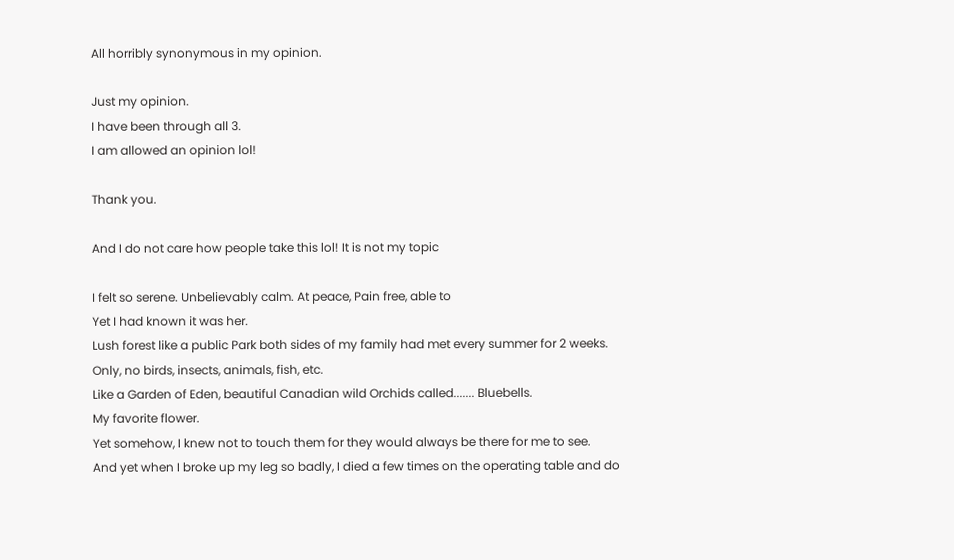All horribly synonymous in my opinion.

Just my opinion.
I have been through all 3.
I am allowed an opinion lol!

Thank you.

And I do not care how people take this lol! It is not my topic

I felt so serene. Unbelievably calm. At peace, Pain free, able to
Yet I had known it was her.
Lush forest like a public Park both sides of my family had met every summer for 2 weeks.
Only, no birds, insects, animals, fish, etc.
Like a Garden of Eden, beautiful Canadian wild Orchids called....... Bluebells.
My favorite flower.
Yet somehow, I knew not to touch them for they would always be there for me to see.
And yet when I broke up my leg so badly, I died a few times on the operating table and do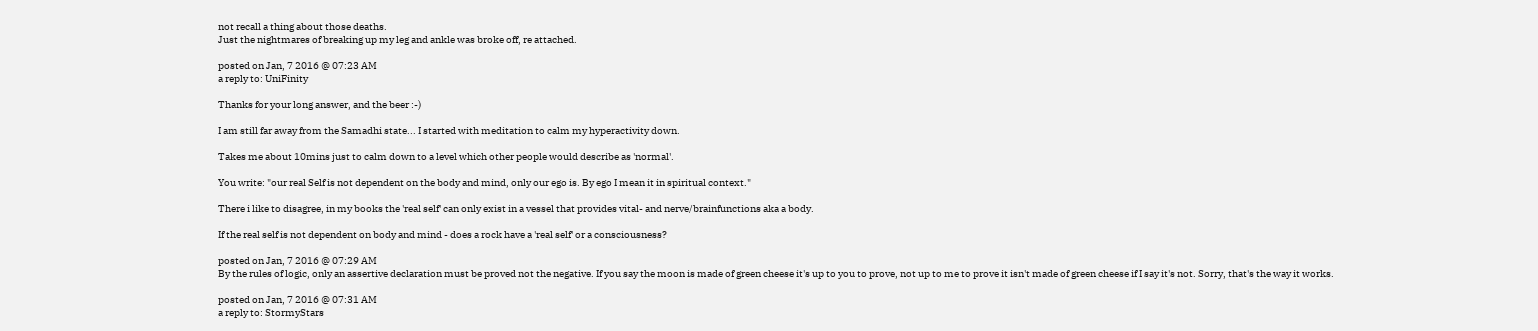not recall a thing about those deaths.
Just the nightmares of breaking up my leg and ankle was broke off, re attached.

posted on Jan, 7 2016 @ 07:23 AM
a reply to: UniFinity

Thanks for your long answer, and the beer :-)

I am still far away from the Samadhi state... I started with meditation to calm my hyperactivity down.

Takes me about 10mins just to calm down to a level which other people would describe as 'normal'.

You write: "our real Self is not dependent on the body and mind, only our ego is. By ego I mean it in spiritual context."

There i like to disagree, in my books the 'real self' can only exist in a vessel that provides vital- and nerve/brainfunctions aka a body.

If the real self is not dependent on body and mind - does a rock have a 'real self' or a consciousness?

posted on Jan, 7 2016 @ 07:29 AM
By the rules of logic, only an assertive declaration must be proved not the negative. If you say the moon is made of green cheese it's up to you to prove, not up to me to prove it isn't made of green cheese if I say it's not. Sorry, that's the way it works.

posted on Jan, 7 2016 @ 07:31 AM
a reply to: StormyStars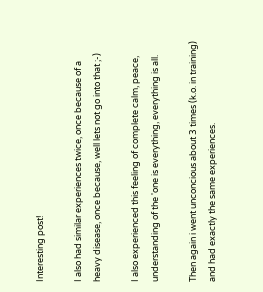Interesting post!

I also had similar experiences twice, once because of a heavy disease, once because, well lets not go into that ;-)

I also experienced this feeling of complete calm, peace, understanding of the 'one is everything, everything is all.

Then again i went unconcious about 3 times (k.o. in training) and had exactly the same experiences.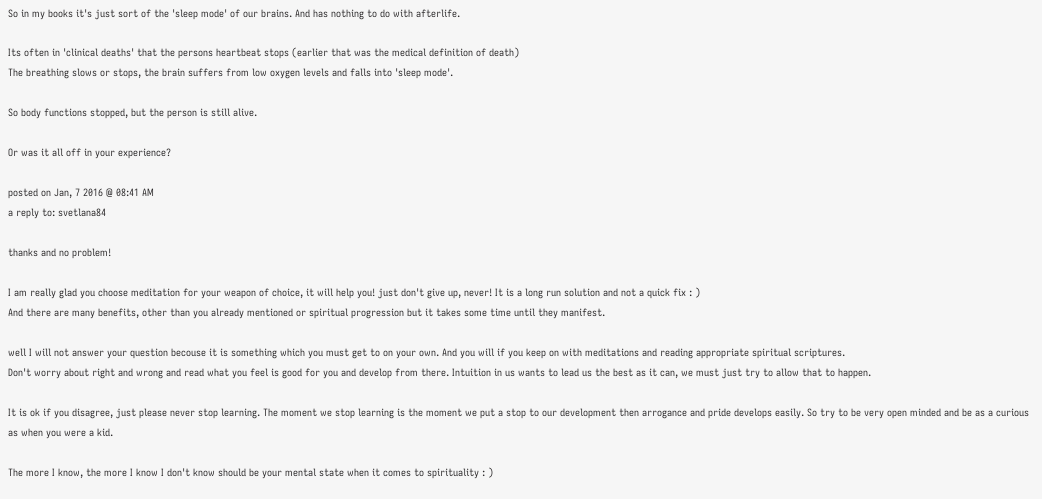So in my books it's just sort of the 'sleep mode' of our brains. And has nothing to do with afterlife.

Its often in 'clinical deaths' that the persons heartbeat stops (earlier that was the medical definition of death)
The breathing slows or stops, the brain suffers from low oxygen levels and falls into 'sleep mode'.

So body functions stopped, but the person is still alive.

Or was it all off in your experience?

posted on Jan, 7 2016 @ 08:41 AM
a reply to: svetlana84

thanks and no problem!

I am really glad you choose meditation for your weapon of choice, it will help you! just don't give up, never! It is a long run solution and not a quick fix : )
And there are many benefits, other than you already mentioned or spiritual progression but it takes some time until they manifest.

well I will not answer your question becouse it is something which you must get to on your own. And you will if you keep on with meditations and reading appropriate spiritual scriptures.
Don't worry about right and wrong and read what you feel is good for you and develop from there. Intuition in us wants to lead us the best as it can, we must just try to allow that to happen.

It is ok if you disagree, just please never stop learning. The moment we stop learning is the moment we put a stop to our development then arrogance and pride develops easily. So try to be very open minded and be as a curious as when you were a kid.

The more I know, the more I know I don't know should be your mental state when it comes to spirituality : )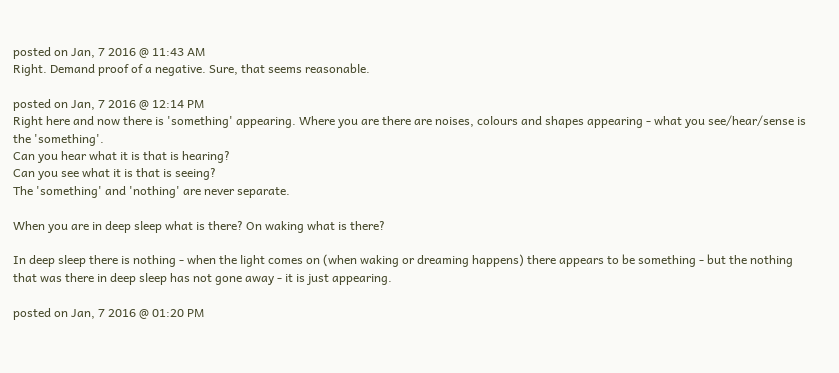posted on Jan, 7 2016 @ 11:43 AM
Right. Demand proof of a negative. Sure, that seems reasonable.

posted on Jan, 7 2016 @ 12:14 PM
Right here and now there is 'something' appearing. Where you are there are noises, colours and shapes appearing - what you see/hear/sense is the 'something'.
Can you hear what it is that is hearing?
Can you see what it is that is seeing?
The 'something' and 'nothing' are never separate.

When you are in deep sleep what is there? On waking what is there?

In deep sleep there is nothing - when the light comes on (when waking or dreaming happens) there appears to be something - but the nothing that was there in deep sleep has not gone away - it is just appearing.

posted on Jan, 7 2016 @ 01:20 PM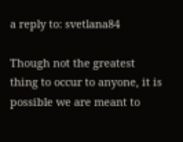a reply to: svetlana84

Though not the greatest thing to occur to anyone, it is possible we are meant to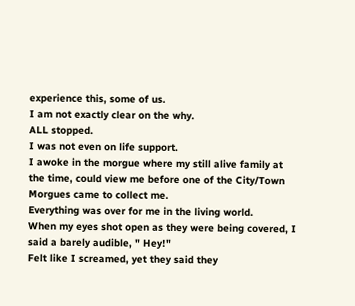experience this, some of us.
I am not exactly clear on the why.
ALL stopped.
I was not even on life support.
I awoke in the morgue where my still alive family at the time, could view me before one of the City/Town Morgues came to collect me.
Everything was over for me in the living world.
When my eyes shot open as they were being covered, I said a barely audible, " Hey!"
Felt like I screamed, yet they said they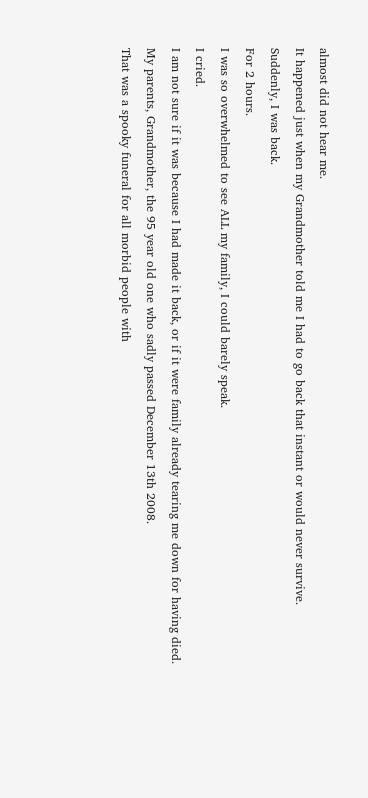almost did not hear me.
It happened just when my Grandmother told me I had to go back that instant or would never survive.
Suddenly, I was back.
For 2 hours.
I was so overwhelmed to see ALL my family, I could barely speak.
I cried.
I am not sure if it was because I had made it back, or if it were family already tearing me down for having died.
My parents, Grandmother, the 95 year old one who sadly passed December 13th 2008.
That was a spooky funeral for all morbid people with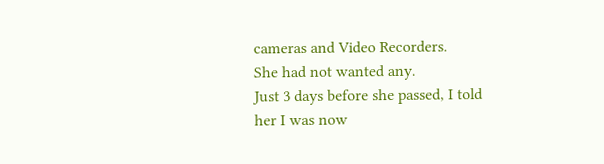cameras and Video Recorders.
She had not wanted any.
Just 3 days before she passed, I told her I was now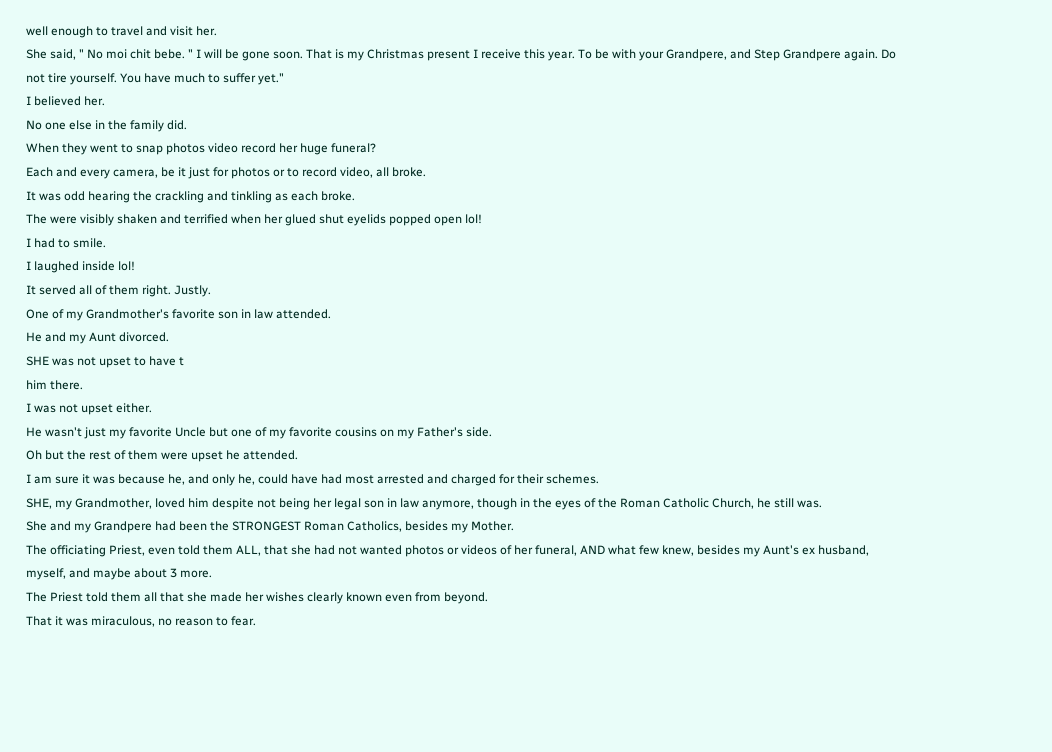well enough to travel and visit her.
She said, " No moi chit bebe. " I will be gone soon. That is my Christmas present I receive this year. To be with your Grandpere, and Step Grandpere again. Do not tire yourself. You have much to suffer yet."
I believed her.
No one else in the family did.
When they went to snap photos video record her huge funeral?
Each and every camera, be it just for photos or to record video, all broke.
It was odd hearing the crackling and tinkling as each broke.
The were visibly shaken and terrified when her glued shut eyelids popped open lol!
I had to smile.
I laughed inside lol!
It served all of them right. Justly.
One of my Grandmother's favorite son in law attended.
He and my Aunt divorced.
SHE was not upset to have t
him there.
I was not upset either.
He wasn't just my favorite Uncle but one of my favorite cousins on my Father's side.
Oh but the rest of them were upset he attended.
I am sure it was because he, and only he, could have had most arrested and charged for their schemes.
SHE, my Grandmother, loved him despite not being her legal son in law anymore, though in the eyes of the Roman Catholic Church, he still was.
She and my Grandpere had been the STRONGEST Roman Catholics, besides my Mother.
The officiating Priest, even told them ALL, that she had not wanted photos or videos of her funeral, AND what few knew, besides my Aunt's ex husband, myself, and maybe about 3 more.
The Priest told them all that she made her wishes clearly known even from beyond.
That it was miraculous, no reason to fear.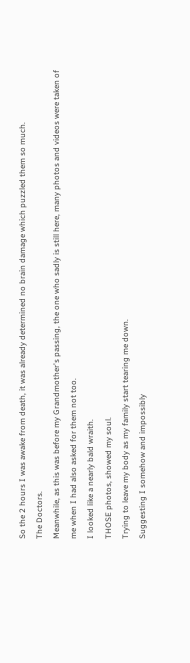So the 2 hours I was awake from death, it was already determined no brain damage which puzzled them so much.
The Doctors.
Meanwhile, as this was before my Grandmother's passing, the one who sadly is still here, many photos and videos were taken of me when I had also asked for them not too.
I looked like a nearly bald wraith.
THOSE photos, showed my soul.
Trying to leave my body as my family start tearing me down.
Suggesting I somehow and impossibly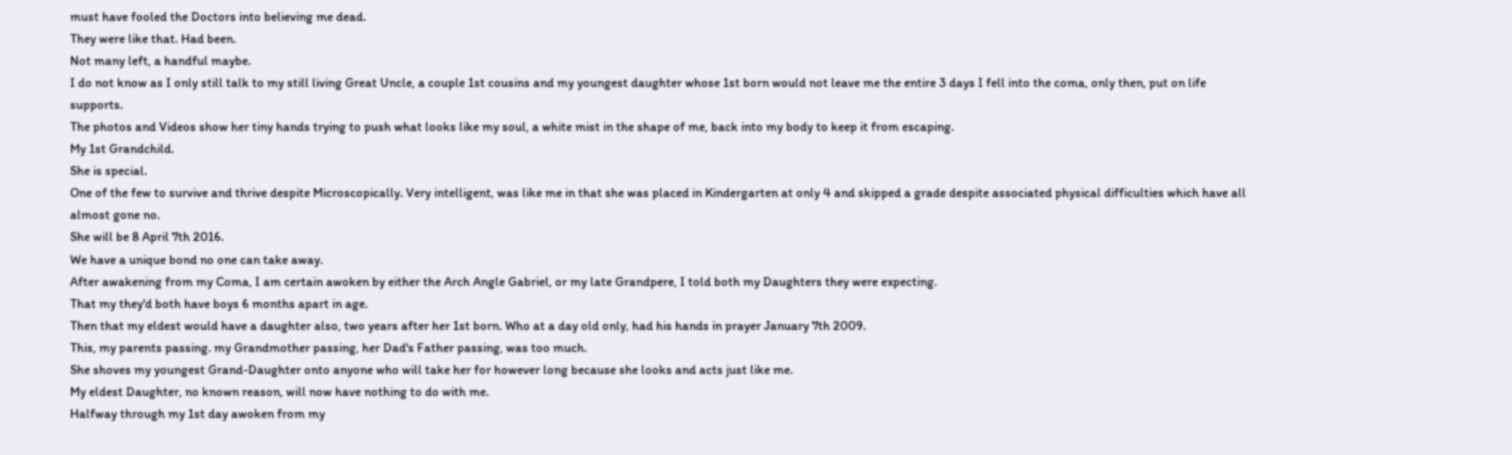must have fooled the Doctors into believing me dead.
They were like that. Had been.
Not many left, a handful maybe.
I do not know as I only still talk to my still living Great Uncle, a couple 1st cousins and my youngest daughter whose 1st born would not leave me the entire 3 days I fell into the coma, only then, put on life supports.
The photos and Videos show her tiny hands trying to push what looks like my soul, a white mist in the shape of me, back into my body to keep it from escaping.
My 1st Grandchild.
She is special.
One of the few to survive and thrive despite Microscopically. Very intelligent, was like me in that she was placed in Kindergarten at only 4 and skipped a grade despite associated physical difficulties which have all almost gone no.
She will be 8 April 7th 2016.
We have a unique bond no one can take away.
After awakening from my Coma, I am certain awoken by either the Arch Angle Gabriel, or my late Grandpere, I told both my Daughters they were expecting.
That my they'd both have boys 6 months apart in age.
Then that my eldest would have a daughter also, two years after her 1st born. Who at a day old only, had his hands in prayer January 7th 2009.
This, my parents passing. my Grandmother passing, her Dad's Father passing, was too much.
She shoves my youngest Grand-Daughter onto anyone who will take her for however long because she looks and acts just like me.
My eldest Daughter, no known reason, will now have nothing to do with me.
Halfway through my 1st day awoken from my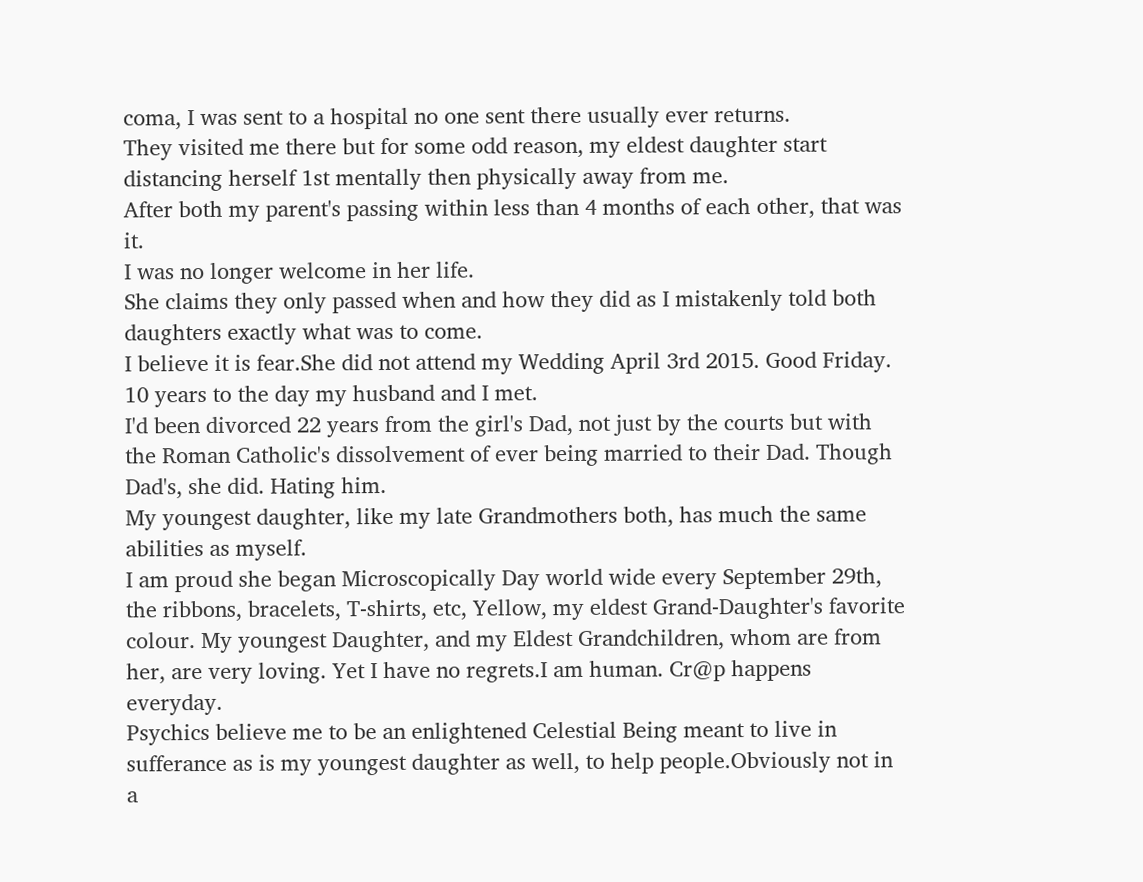coma, I was sent to a hospital no one sent there usually ever returns.
They visited me there but for some odd reason, my eldest daughter start distancing herself 1st mentally then physically away from me.
After both my parent's passing within less than 4 months of each other, that was it.
I was no longer welcome in her life.
She claims they only passed when and how they did as I mistakenly told both daughters exactly what was to come.
I believe it is fear.She did not attend my Wedding April 3rd 2015. Good Friday. 10 years to the day my husband and I met.
I'd been divorced 22 years from the girl's Dad, not just by the courts but with the Roman Catholic's dissolvement of ever being married to their Dad. Though Dad's, she did. Hating him.
My youngest daughter, like my late Grandmothers both, has much the same abilities as myself.
I am proud she began Microscopically Day world wide every September 29th, the ribbons, bracelets, T-shirts, etc, Yellow, my eldest Grand-Daughter's favorite colour. My youngest Daughter, and my Eldest Grandchildren, whom are from her, are very loving. Yet I have no regrets.I am human. Cr@p happens everyday.
Psychics believe me to be an enlightened Celestial Being meant to live in sufferance as is my youngest daughter as well, to help people.Obviously not in a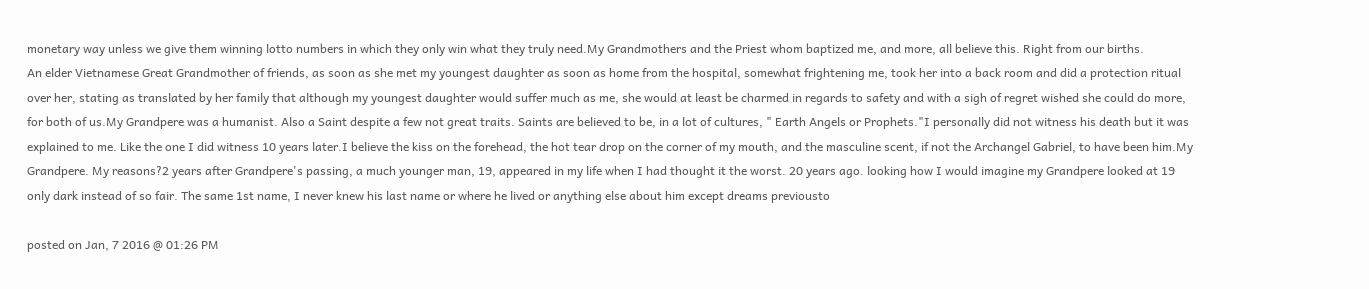monetary way unless we give them winning lotto numbers in which they only win what they truly need.My Grandmothers and the Priest whom baptized me, and more, all believe this. Right from our births.
An elder Vietnamese Great Grandmother of friends, as soon as she met my youngest daughter as soon as home from the hospital, somewhat frightening me, took her into a back room and did a protection ritual over her, stating as translated by her family that although my youngest daughter would suffer much as me, she would at least be charmed in regards to safety and with a sigh of regret wished she could do more, for both of us.My Grandpere was a humanist. Also a Saint despite a few not great traits. Saints are believed to be, in a lot of cultures, " Earth Angels or Prophets."I personally did not witness his death but it was explained to me. Like the one I did witness 10 years later.I believe the kiss on the forehead, the hot tear drop on the corner of my mouth, and the masculine scent, if not the Archangel Gabriel, to have been him.My Grandpere. My reasons?2 years after Grandpere's passing, a much younger man, 19, appeared in my life when I had thought it the worst. 20 years ago. looking how I would imagine my Grandpere looked at 19 only dark instead of so fair. The same 1st name, I never knew his last name or where he lived or anything else about him except dreams previousto

posted on Jan, 7 2016 @ 01:26 PM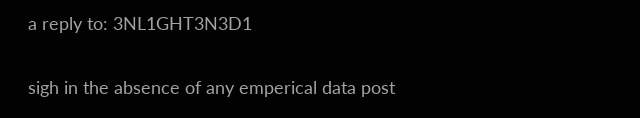a reply to: 3NL1GHT3N3D1

sigh in the absence of any emperical data post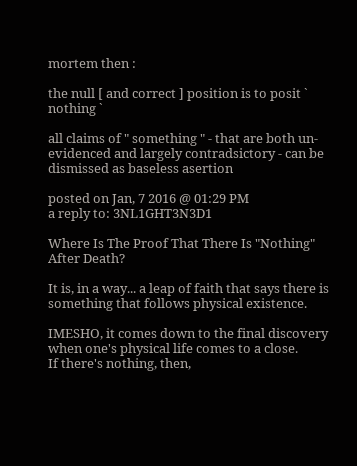mortem then :

the null [ and correct ] position is to posit ` nothing `

all claims of " something " - that are both un-evidenced and largely contradsictory - can be dismissed as baseless asertion

posted on Jan, 7 2016 @ 01:29 PM
a reply to: 3NL1GHT3N3D1

Where Is The Proof That There Is "Nothing" After Death?

It is, in a way... a leap of faith that says there is something that follows physical existence.

IMESHO, it comes down to the final discovery when one's physical life comes to a close.
If there's nothing, then,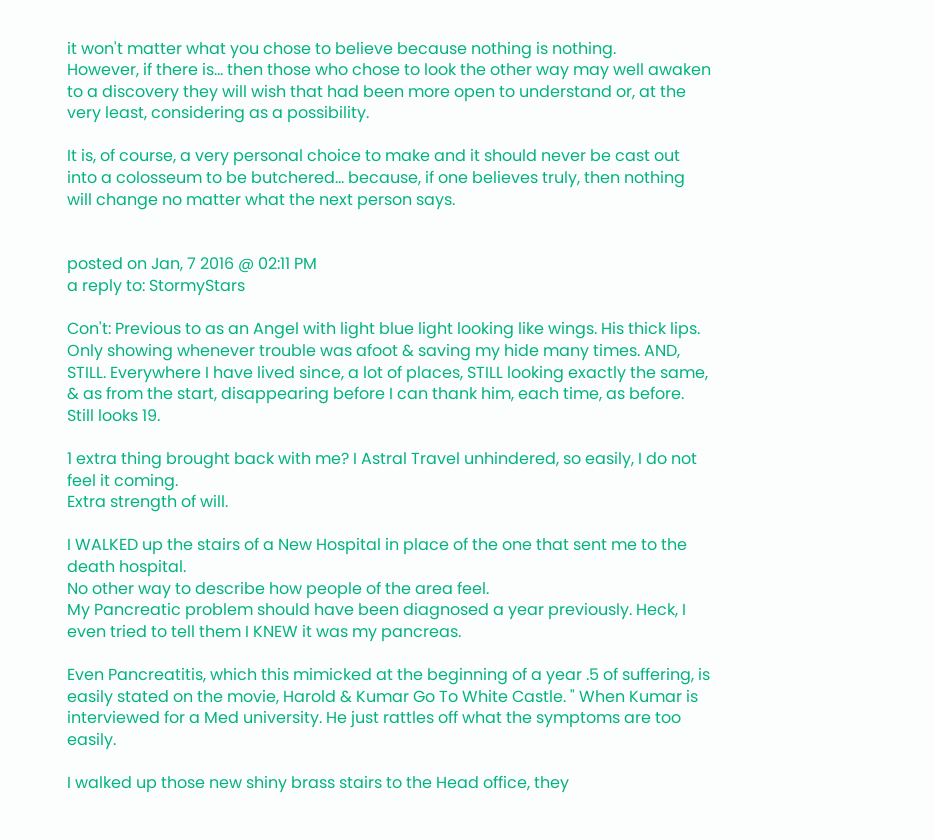it won't matter what you chose to believe because nothing is nothing.
However, if there is... then those who chose to look the other way may well awaken to a discovery they will wish that had been more open to understand or, at the very least, considering as a possibility.

It is, of course, a very personal choice to make and it should never be cast out into a colosseum to be butchered... because, if one believes truly, then nothing will change no matter what the next person says.


posted on Jan, 7 2016 @ 02:11 PM
a reply to: StormyStars

Con't: Previous to as an Angel with light blue light looking like wings. His thick lips. Only showing whenever trouble was afoot & saving my hide many times. AND, STILL. Everywhere I have lived since, a lot of places, STILL looking exactly the same, & as from the start, disappearing before I can thank him, each time, as before. Still looks 19.

1 extra thing brought back with me? I Astral Travel unhindered, so easily, I do not feel it coming.
Extra strength of will.

I WALKED up the stairs of a New Hospital in place of the one that sent me to the death hospital.
No other way to describe how people of the area feel.
My Pancreatic problem should have been diagnosed a year previously. Heck, I even tried to tell them I KNEW it was my pancreas.

Even Pancreatitis, which this mimicked at the beginning of a year .5 of suffering, is easily stated on the movie, Harold & Kumar Go To White Castle. " When Kumar is interviewed for a Med university. He just rattles off what the symptoms are too easily.

I walked up those new shiny brass stairs to the Head office, they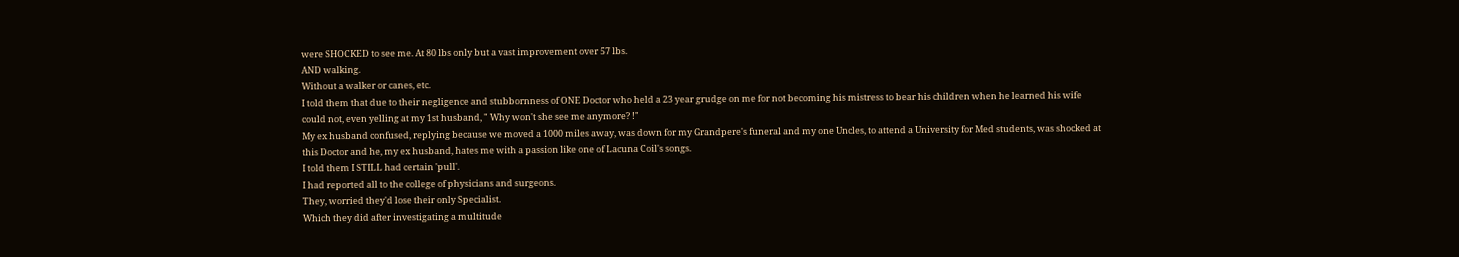were SHOCKED to see me. At 80 lbs only but a vast improvement over 57 lbs.
AND walking.
Without a walker or canes, etc.
I told them that due to their negligence and stubbornness of ONE Doctor who held a 23 year grudge on me for not becoming his mistress to bear his children when he learned his wife could not, even yelling at my 1st husband, " Why won't she see me anymore? !"
My ex husband confused, replying because we moved a 1000 miles away, was down for my Grandpere's funeral and my one Uncles, to attend a University for Med students, was shocked at this Doctor and he, my ex husband, hates me with a passion like one of Lacuna Coil's songs.
I told them I STILL had certain 'pull'.
I had reported all to the college of physicians and surgeons.
They, worried they'd lose their only Specialist.
Which they did after investigating a multitude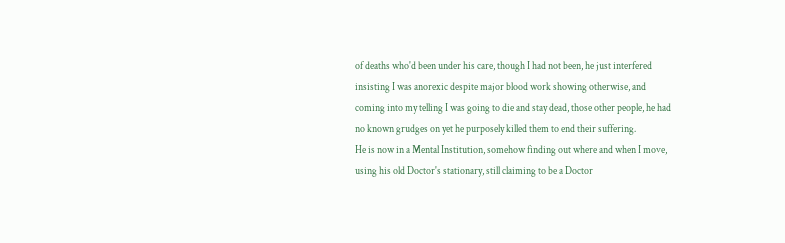of deaths who'd been under his care, though I had not been, he just interfered insisting I was anorexic despite major blood work showing otherwise, and coming into my telling I was going to die and stay dead, those other people, he had no known grudges on yet he purposely killed them to end their suffering.
He is now in a Mental Institution, somehow finding out where and when I move, using his old Doctor's stationary, still claiming to be a Doctor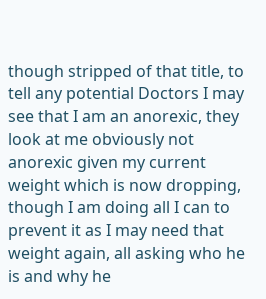though stripped of that title, to tell any potential Doctors I may see that I am an anorexic, they look at me obviously not anorexic given my current weight which is now dropping, though I am doing all I can to prevent it as I may need that weight again, all asking who he is and why he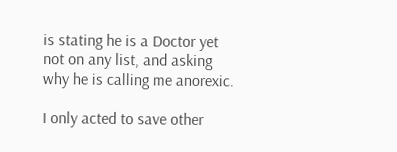is stating he is a Doctor yet not on any list, and asking why he is calling me anorexic.

I only acted to save other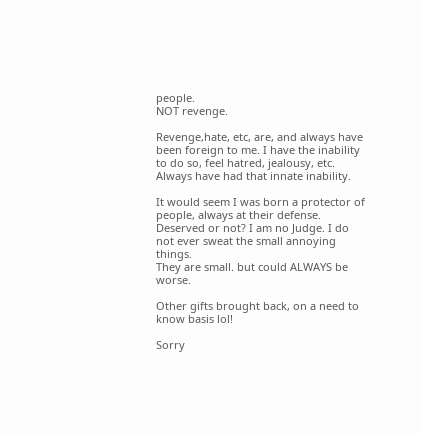people.
NOT revenge.

Revenge,hate, etc, are, and always have been foreign to me. I have the inability to do so, feel hatred, jealousy, etc. Always have had that innate inability.

It would seem I was born a protector of people, always at their defense.
Deserved or not? I am no Judge. I do not ever sweat the small annoying things.
They are small. but could ALWAYS be worse.

Other gifts brought back, on a need to know basis lol!

Sorry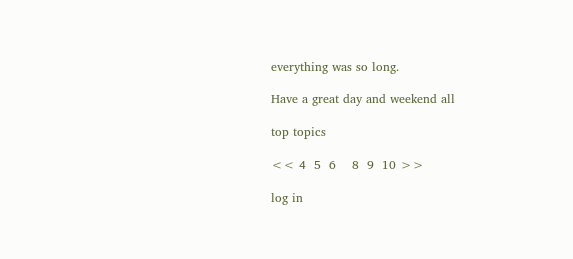everything was so long.

Have a great day and weekend all

top topics

<< 4  5  6    8  9  10 >>

log in